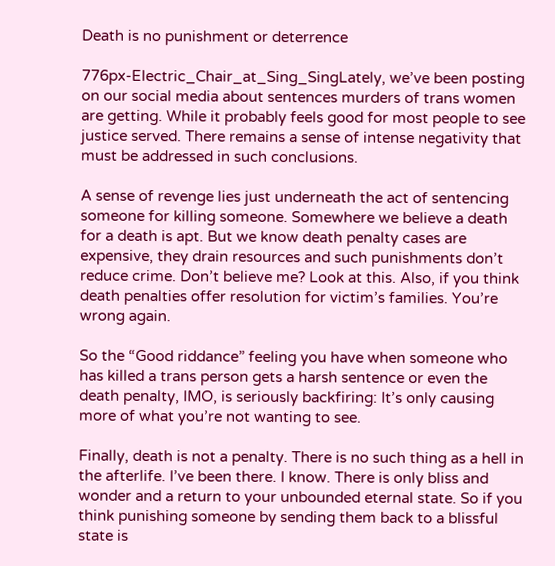Death is no punishment or deterrence

776px-Electric_Chair_at_Sing_SingLately, we’ve been posting on our social media about sentences murders of trans women are getting. While it probably feels good for most people to see justice served. There remains a sense of intense negativity that must be addressed in such conclusions.

A sense of revenge lies just underneath the act of sentencing someone for killing someone. Somewhere we believe a death for a death is apt. But we know death penalty cases are expensive, they drain resources and such punishments don’t reduce crime. Don’t believe me? Look at this. Also, if you think death penalties offer resolution for victim’s families. You’re wrong again.

So the “Good riddance” feeling you have when someone who has killed a trans person gets a harsh sentence or even the death penalty, IMO, is seriously backfiring: It’s only causing more of what you’re not wanting to see.

Finally, death is not a penalty. There is no such thing as a hell in the afterlife. I’ve been there. I know. There is only bliss and wonder and a return to your unbounded eternal state. So if you think punishing someone by sending them back to a blissful state is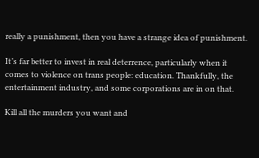really a punishment, then you have a strange idea of punishment.

It’s far better to invest in real deterrence, particularly when it comes to violence on trans people: education. Thankfully, the entertainment industry, and some corporations are in on that.

Kill all the murders you want and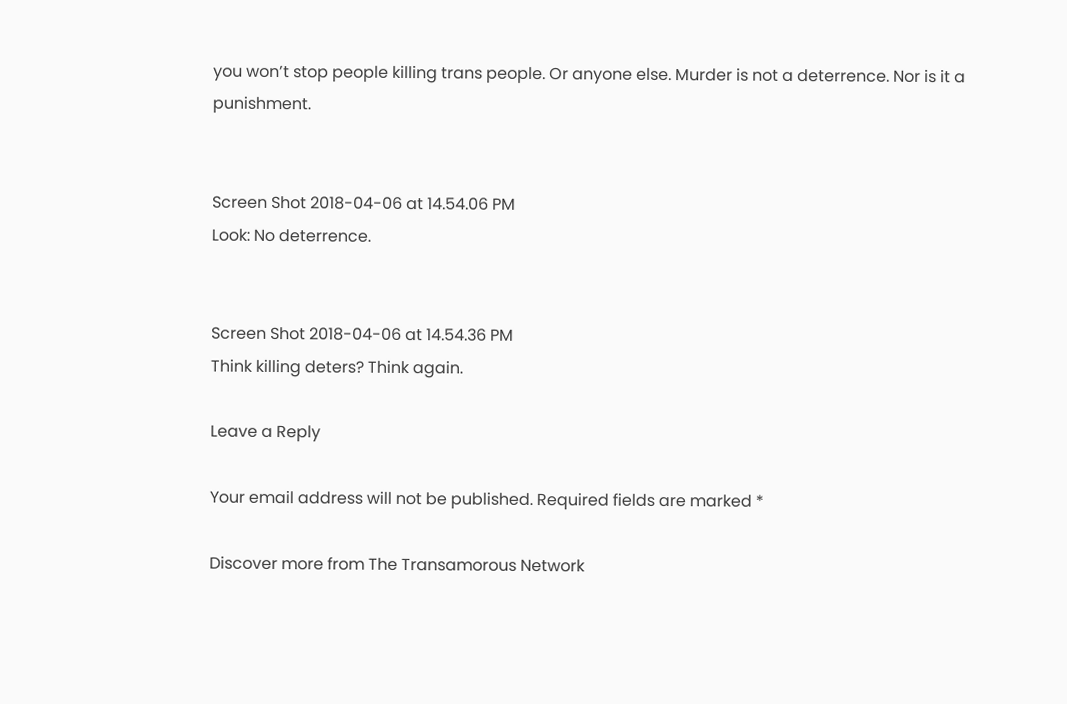you won’t stop people killing trans people. Or anyone else. Murder is not a deterrence. Nor is it a punishment.


Screen Shot 2018-04-06 at 14.54.06 PM
Look: No deterrence.


Screen Shot 2018-04-06 at 14.54.36 PM
Think killing deters? Think again.

Leave a Reply

Your email address will not be published. Required fields are marked *

Discover more from The Transamorous Network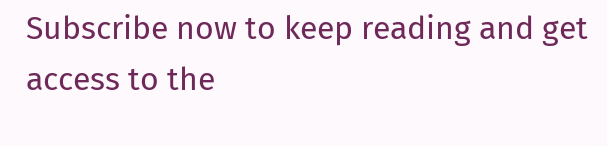Subscribe now to keep reading and get access to the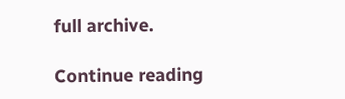full archive.

Continue reading